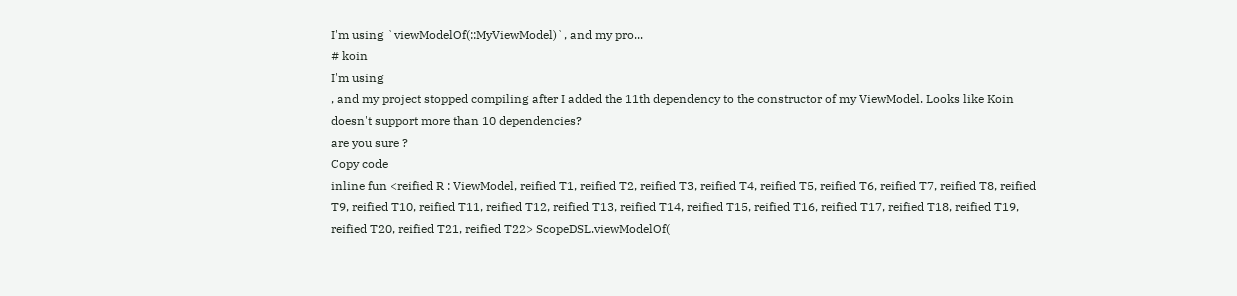I'm using `viewModelOf(::MyViewModel)`, and my pro...
# koin
I'm using
, and my project stopped compiling after I added the 11th dependency to the constructor of my ViewModel. Looks like Koin doesn't support more than 10 dependencies?
are you sure ?
Copy code
inline fun <reified R : ViewModel, reified T1, reified T2, reified T3, reified T4, reified T5, reified T6, reified T7, reified T8, reified T9, reified T10, reified T11, reified T12, reified T13, reified T14, reified T15, reified T16, reified T17, reified T18, reified T19, reified T20, reified T21, reified T22> ScopeDSL.viewModelOf(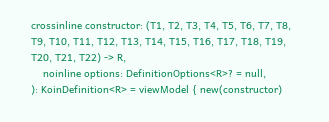crossinline constructor: (T1, T2, T3, T4, T5, T6, T7, T8, T9, T10, T11, T12, T13, T14, T15, T16, T17, T18, T19, T20, T21, T22) -> R,
    noinline options: DefinitionOptions<R>? = null,
): KoinDefinition<R> = viewModel { new(constructor)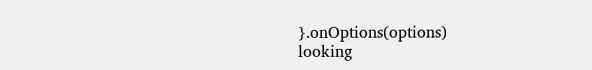}.onOptions(options)
looking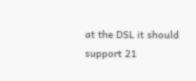at the DSL it should support 21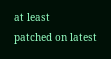at least
patched on latest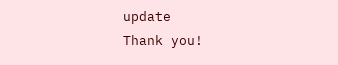update
Thank you!